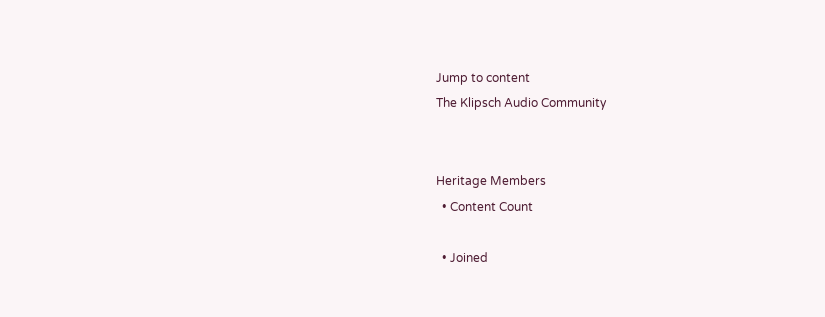Jump to content
The Klipsch Audio Community


Heritage Members
  • Content Count

  • Joined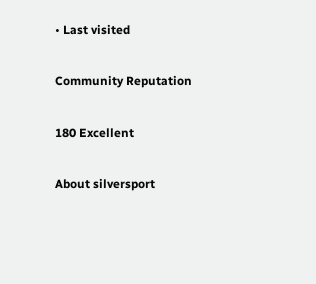• Last visited

Community Reputation

180 Excellent

About silversport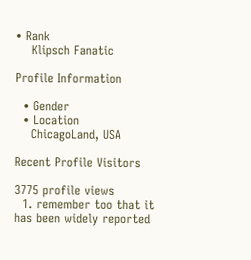• Rank
    Klipsch Fanatic

Profile Information

  • Gender
  • Location
    ChicagoLand, USA

Recent Profile Visitors

3775 profile views
  1. remember too that it has been widely reported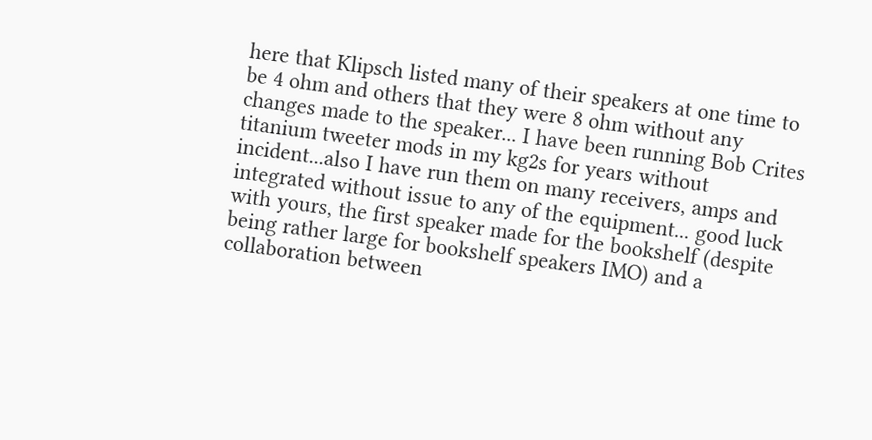here that Klipsch listed many of their speakers at one time to be 4 ohm and others that they were 8 ohm without any changes made to the speaker... I have been running Bob Crites titanium tweeter mods in my kg2s for years without incident...also I have run them on many receivers, amps and integrated without issue to any of the equipment... good luck with yours, the first speaker made for the bookshelf (despite being rather large for bookshelf speakers IMO) and a collaboration between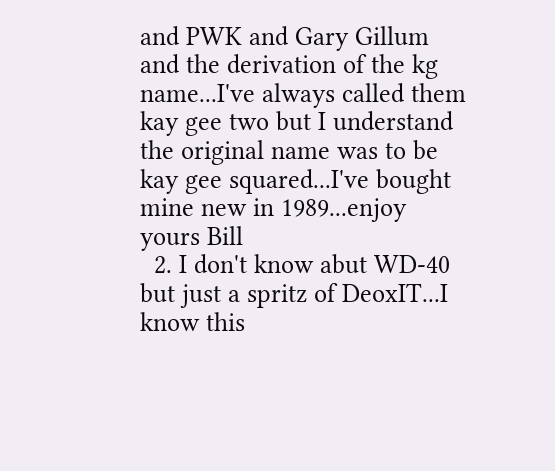and PWK and Gary Gillum and the derivation of the kg name...I've always called them kay gee two but I understand the original name was to be kay gee squared...I've bought mine new in 1989...enjoy yours Bill
  2. I don't know abut WD-40 but just a spritz of DeoxIT...I know this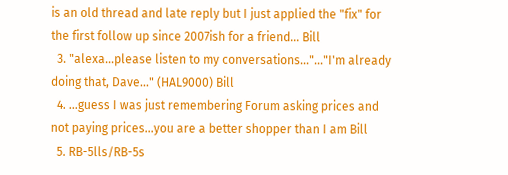is an old thread and late reply but I just applied the "fix" for the first follow up since 2007ish for a friend... Bill
  3. "alexa...please listen to my conversations..."..."I'm already doing that, Dave..." (HAL9000) Bill
  4. ...guess I was just remembering Forum asking prices and not paying prices...you are a better shopper than I am Bill
  5. RB-5lls/RB-5s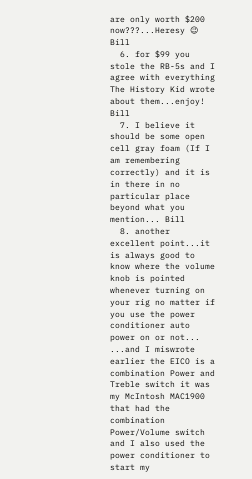are only worth $200 now???...Heresy 😉 Bill
  6. for $99 you stole the RB-5s and I agree with everything The History Kid wrote about them...enjoy! Bill
  7. I believe it should be some open cell gray foam (If I am remembering correctly) and it is in there in no particular place beyond what you mention... Bill
  8. another excellent point...it is always good to know where the volume knob is pointed whenever turning on your rig no matter if you use the power conditioner auto power on or not... ...and I miswrote earlier the EICO is a combination Power and Treble switch it was my McIntosh MAC1900 that had the combination Power/Volume switch and I also used the power conditioner to start my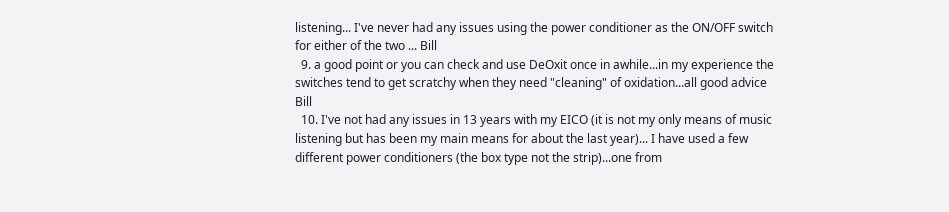listening... I've never had any issues using the power conditioner as the ON/OFF switch for either of the two ... Bill
  9. a good point or you can check and use DeOxit once in awhile...in my experience the switches tend to get scratchy when they need "cleaning" of oxidation...all good advice Bill
  10. I've not had any issues in 13 years with my EICO (it is not my only means of music listening but has been my main means for about the last year)... I have used a few different power conditioners (the box type not the strip)...one from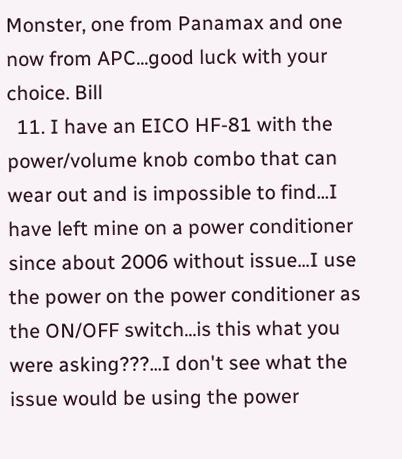Monster, one from Panamax and one now from APC...good luck with your choice. Bill
  11. I have an EICO HF-81 with the power/volume knob combo that can wear out and is impossible to find...I have left mine on a power conditioner since about 2006 without issue...I use the power on the power conditioner as the ON/OFF switch...is this what you were asking???...I don't see what the issue would be using the power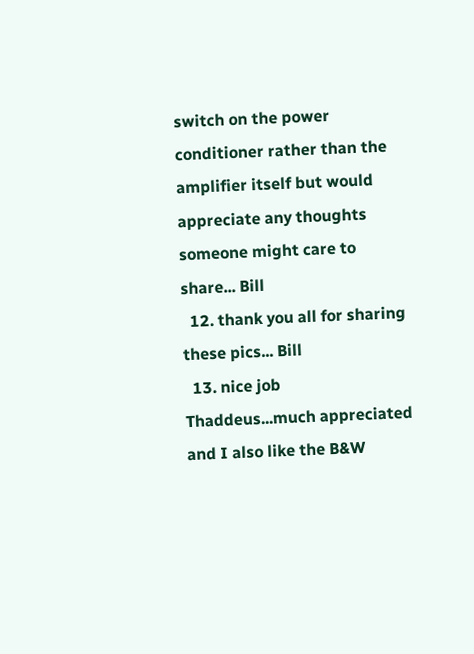switch on the power conditioner rather than the amplifier itself but would appreciate any thoughts someone might care to share... Bill
  12. thank you all for sharing these pics... Bill
  13. nice job Thaddeus...much appreciated and I also like the B&W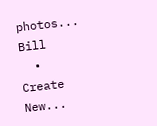photos... Bill
  • Create New...